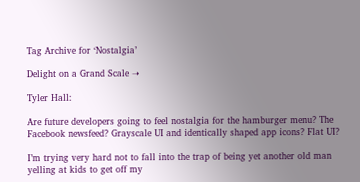Tag Archive for ‘Nostalgia’

Delight on a Grand Scale ➝

Tyler Hall:

Are future developers going to feel nostalgia for the hamburger menu? The Facebook newsfeed? Grayscale UI and identically shaped app icons? Flat UI?

I’m trying very hard not to fall into the trap of being yet another old man yelling at kids to get off my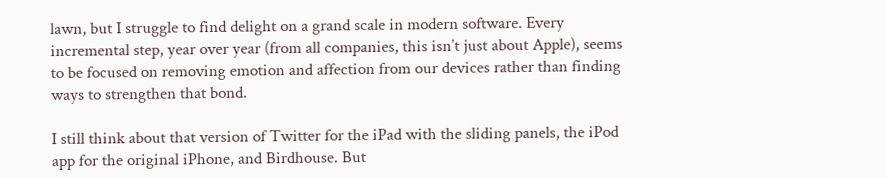lawn, but I struggle to find delight on a grand scale in modern software. Every incremental step, year over year (from all companies, this isn’t just about Apple), seems to be focused on removing emotion and affection from our devices rather than finding ways to strengthen that bond.

I still think about that version of Twitter for the iPad with the sliding panels, the iPod app for the original iPhone, and Birdhouse. But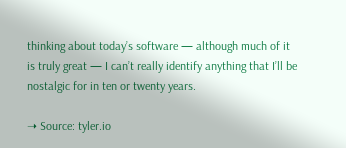thinking about today’s software — although much of it is truly great — I can’t really identify anything that I’ll be nostalgic for in ten or twenty years.

➝ Source: tyler.io